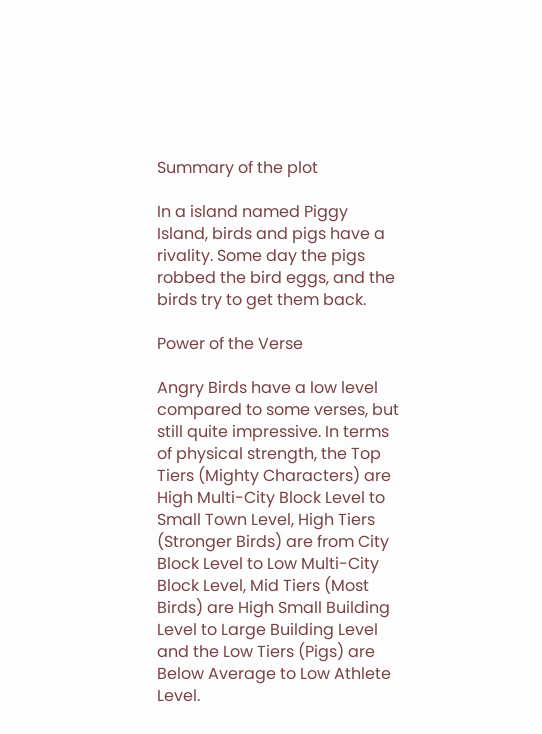Summary of the plot

In a island named Piggy Island, birds and pigs have a rivality. Some day the pigs robbed the bird eggs, and the birds try to get them back.

Power of the Verse

Angry Birds have a low level compared to some verses, but still quite impressive. In terms of physical strength, the Top Tiers (Mighty Characters) are High Multi-City Block Level to Small Town Level, High Tiers (Stronger Birds) are from City Block Level to Low Multi-City Block Level, Mid Tiers (Most Birds) are High Small Building Level to Large Building Level and the Low Tiers (Pigs) are Below Average to Low Athlete Level.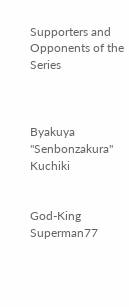Supporters and Opponents of the Series



Byakuya "Senbonzakura" Kuchiki


God-King Superman77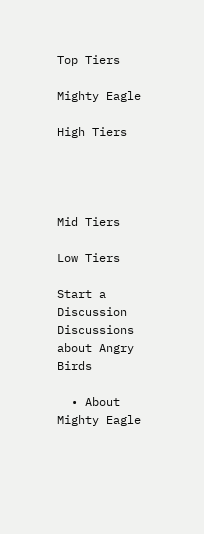Top Tiers

Mighty Eagle

High Tiers




Mid Tiers

Low Tiers

Start a Discussion Discussions about Angry Birds

  • About Mighty Eagle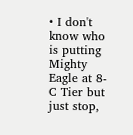• I don't know who is putting Mighty Eagle at 8-C Tier but just stop,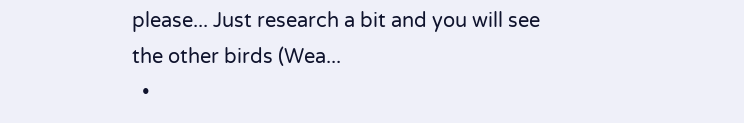please... Just research a bit and you will see the other birds (Wea...
  •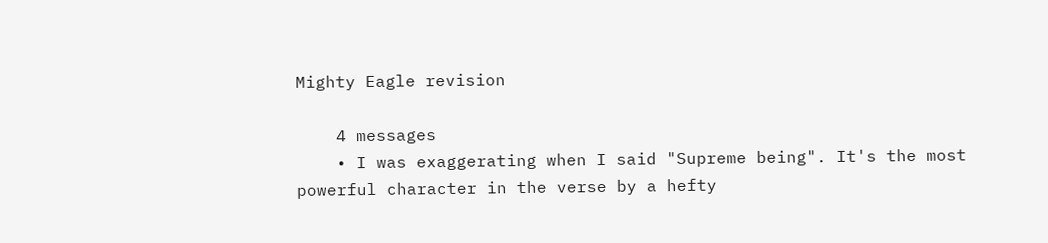Mighty Eagle revision

    4 messages
    • I was exaggerating when I said "Supreme being". It's the most powerful character in the verse by a hefty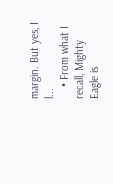margin. But yes, I l...
    • From what I recall, Mighty Eagle is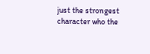just the strongest character who the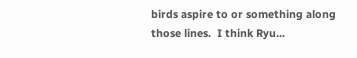birds aspire to or something along those lines.  I think Ryu...